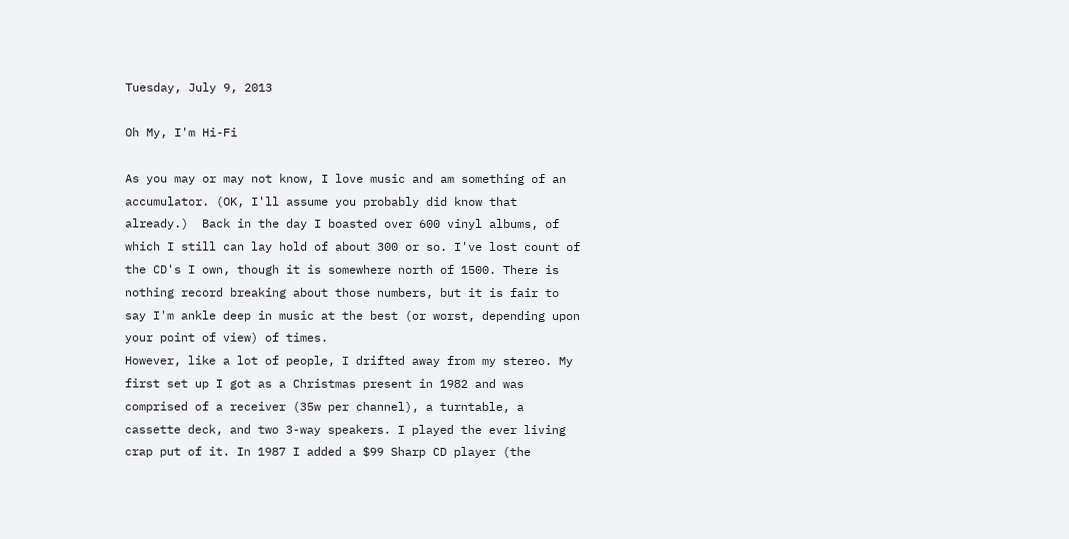Tuesday, July 9, 2013

Oh My, I'm Hi-Fi

As you may or may not know, I love music and am something of an accumulator. (OK, I'll assume you probably did know that already.)  Back in the day I boasted over 600 vinyl albums, of which I still can lay hold of about 300 or so. I've lost count of the CD's I own, though it is somewhere north of 1500. There is nothing record breaking about those numbers, but it is fair to say I'm ankle deep in music at the best (or worst, depending upon your point of view) of times.
However, like a lot of people, I drifted away from my stereo. My first set up I got as a Christmas present in 1982 and was comprised of a receiver (35w per channel), a turntable, a cassette deck, and two 3-way speakers. I played the ever living crap put of it. In 1987 I added a $99 Sharp CD player (the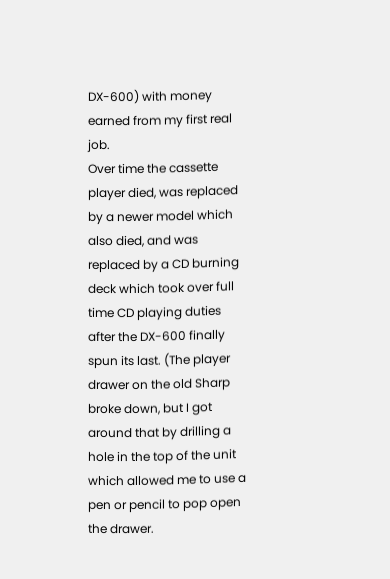DX-600) with money earned from my first real job.
Over time the cassette player died, was replaced by a newer model which also died, and was replaced by a CD burning deck which took over full time CD playing duties after the DX-600 finally spun its last. (The player drawer on the old Sharp broke down, but I got around that by drilling a hole in the top of the unit which allowed me to use a pen or pencil to pop open the drawer.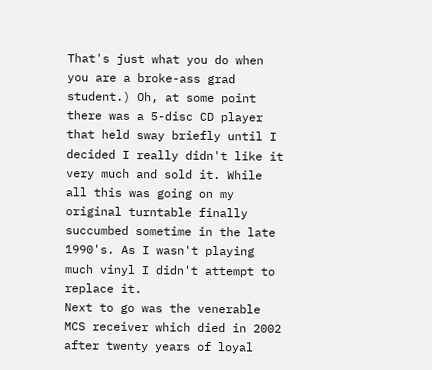That's just what you do when you are a broke-ass grad student.) Oh, at some point there was a 5-disc CD player that held sway briefly until I decided I really didn't like it very much and sold it. While all this was going on my original turntable finally succumbed sometime in the late 1990's. As I wasn't playing much vinyl I didn't attempt to replace it.
Next to go was the venerable MCS receiver which died in 2002 after twenty years of loyal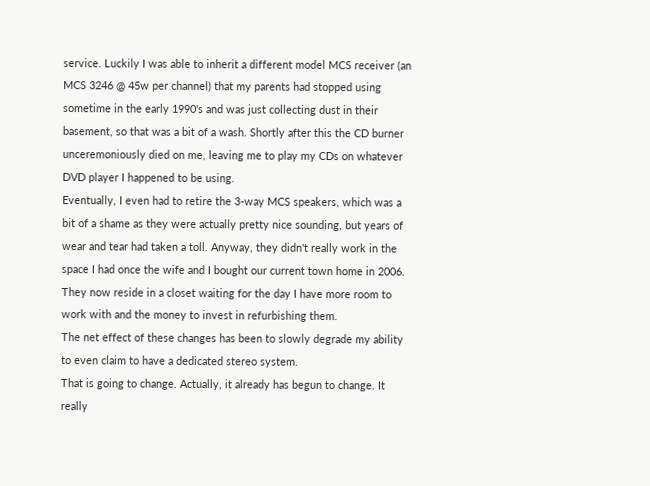service. Luckily I was able to inherit a different model MCS receiver (an MCS 3246 @ 45w per channel) that my parents had stopped using sometime in the early 1990's and was just collecting dust in their basement, so that was a bit of a wash. Shortly after this the CD burner unceremoniously died on me, leaving me to play my CDs on whatever DVD player I happened to be using.
Eventually, I even had to retire the 3-way MCS speakers, which was a bit of a shame as they were actually pretty nice sounding, but years of wear and tear had taken a toll. Anyway, they didn't really work in the space I had once the wife and I bought our current town home in 2006. They now reside in a closet waiting for the day I have more room to work with and the money to invest in refurbishing them.
The net effect of these changes has been to slowly degrade my ability to even claim to have a dedicated stereo system.
That is going to change. Actually, it already has begun to change. It really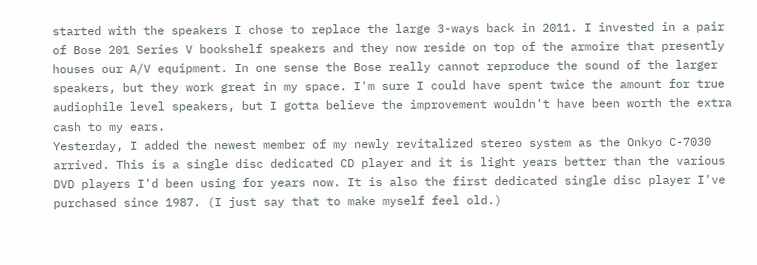started with the speakers I chose to replace the large 3-ways back in 2011. I invested in a pair of Bose 201 Series V bookshelf speakers and they now reside on top of the armoire that presently houses our A/V equipment. In one sense the Bose really cannot reproduce the sound of the larger speakers, but they work great in my space. I'm sure I could have spent twice the amount for true audiophile level speakers, but I gotta believe the improvement wouldn't have been worth the extra cash to my ears.
Yesterday, I added the newest member of my newly revitalized stereo system as the Onkyo C-7030 arrived. This is a single disc dedicated CD player and it is light years better than the various DVD players I'd been using for years now. It is also the first dedicated single disc player I've purchased since 1987. (I just say that to make myself feel old.)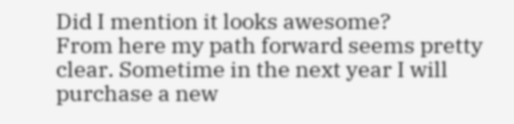Did I mention it looks awesome?
From here my path forward seems pretty clear. Sometime in the next year I will purchase a new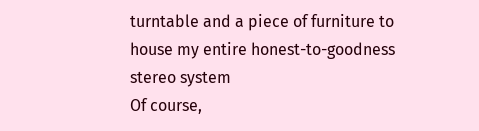turntable and a piece of furniture to house my entire honest-to-goodness stereo system
Of course,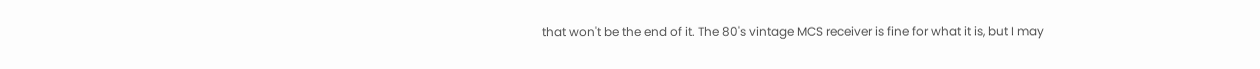that won't be the end of it. The 80's vintage MCS receiver is fine for what it is, but I may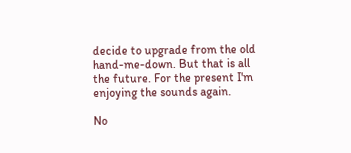decide to upgrade from the old hand-me-down. But that is all the future. For the present I'm enjoying the sounds again.

No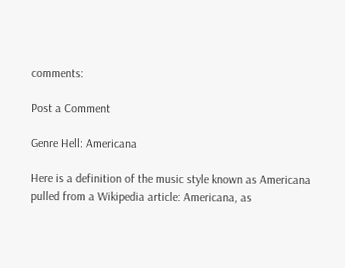comments:

Post a Comment

Genre Hell: Americana

Here is a definition of the music style known as Americana pulled from a Wikipedia article: Americana, as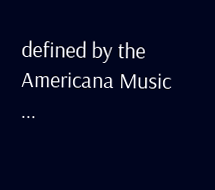defined by the Americana Music ...